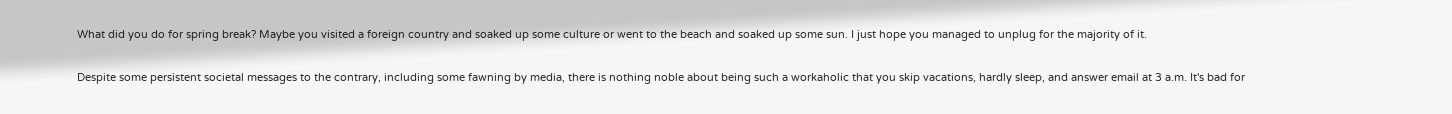What did you do for spring break? Maybe you visited a foreign country and soaked up some culture or went to the beach and soaked up some sun. I just hope you managed to unplug for the majority of it.

Despite some persistent societal messages to the contrary, including some fawning by media, there is nothing noble about being such a workaholic that you skip vacations, hardly sleep, and answer email at 3 a.m. It's bad for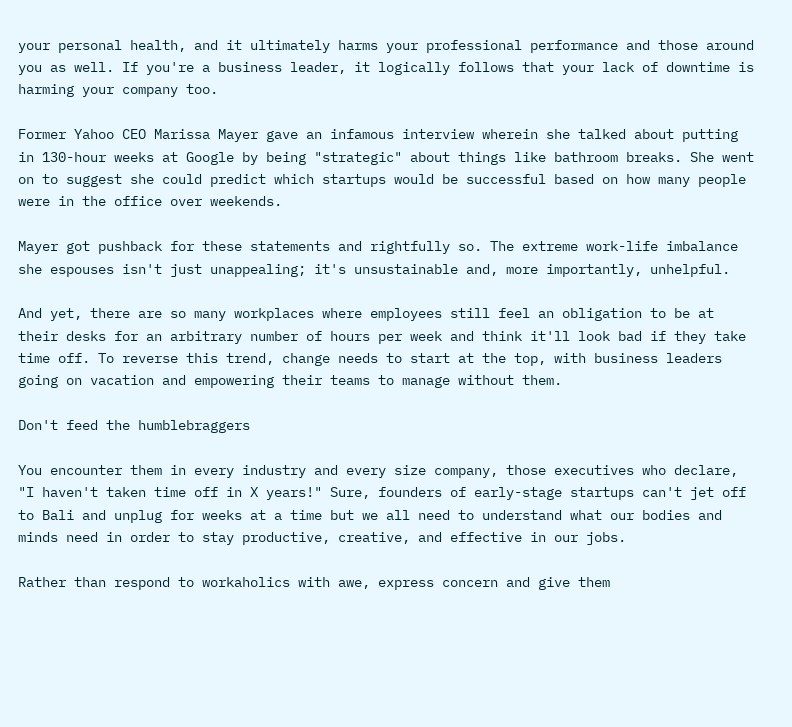your personal health, and it ultimately harms your professional performance and those around you as well. If you're a business leader, it logically follows that your lack of downtime is harming your company too.

Former Yahoo CEO Marissa Mayer gave an infamous interview wherein she talked about putting in 130-hour weeks at Google by being "strategic" about things like bathroom breaks. She went on to suggest she could predict which startups would be successful based on how many people were in the office over weekends.

Mayer got pushback for these statements and rightfully so. The extreme work-life imbalance she espouses isn't just unappealing; it's unsustainable and, more importantly, unhelpful.

And yet, there are so many workplaces where employees still feel an obligation to be at their desks for an arbitrary number of hours per week and think it'll look bad if they take time off. To reverse this trend, change needs to start at the top, with business leaders going on vacation and empowering their teams to manage without them.

Don't feed the humblebraggers

You encounter them in every industry and every size company, those executives who declare, "I haven't taken time off in X years!" Sure, founders of early-stage startups can't jet off to Bali and unplug for weeks at a time but we all need to understand what our bodies and minds need in order to stay productive, creative, and effective in our jobs.

Rather than respond to workaholics with awe, express concern and give them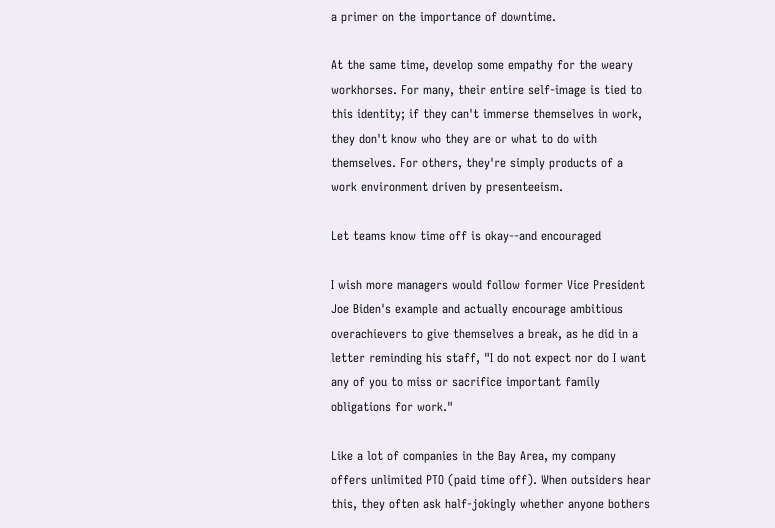a primer on the importance of downtime.

At the same time, develop some empathy for the weary workhorses. For many, their entire self-image is tied to this identity; if they can't immerse themselves in work, they don't know who they are or what to do with themselves. For others, they're simply products of a work environment driven by presenteeism.

Let teams know time off is okay--and encouraged

I wish more managers would follow former Vice President Joe Biden's example and actually encourage ambitious overachievers to give themselves a break, as he did in a letter reminding his staff, "I do not expect nor do I want any of you to miss or sacrifice important family obligations for work."

Like a lot of companies in the Bay Area, my company offers unlimited PTO (paid time off). When outsiders hear this, they often ask half-jokingly whether anyone bothers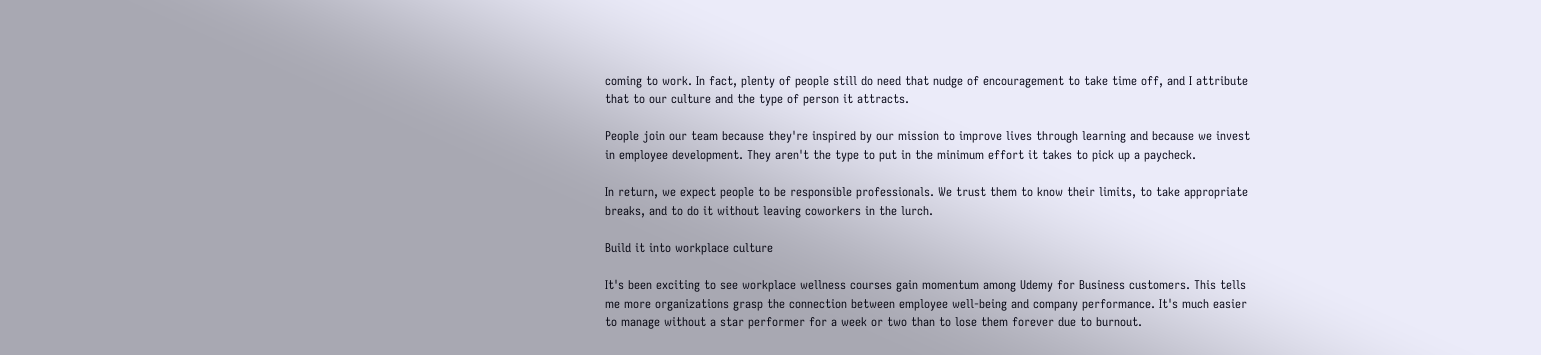coming to work. In fact, plenty of people still do need that nudge of encouragement to take time off, and I attribute that to our culture and the type of person it attracts.

People join our team because they're inspired by our mission to improve lives through learning and because we invest in employee development. They aren't the type to put in the minimum effort it takes to pick up a paycheck.

In return, we expect people to be responsible professionals. We trust them to know their limits, to take appropriate breaks, and to do it without leaving coworkers in the lurch.

Build it into workplace culture

It's been exciting to see workplace wellness courses gain momentum among Udemy for Business customers. This tells me more organizations grasp the connection between employee well-being and company performance. It's much easier to manage without a star performer for a week or two than to lose them forever due to burnout.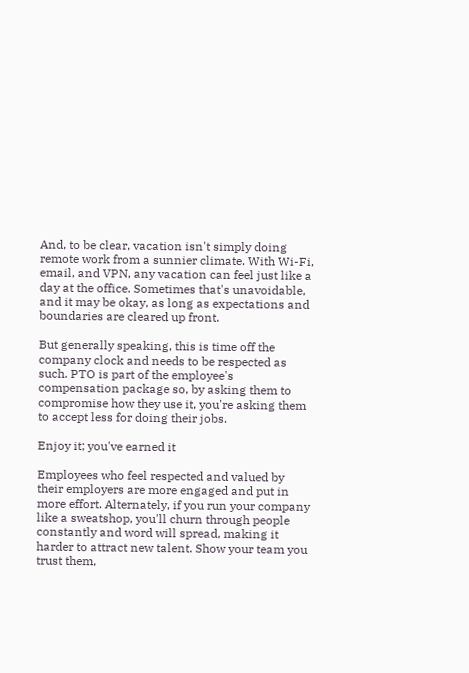And, to be clear, vacation isn't simply doing remote work from a sunnier climate. With Wi-Fi, email, and VPN, any vacation can feel just like a day at the office. Sometimes that's unavoidable, and it may be okay, as long as expectations and boundaries are cleared up front.

But generally speaking, this is time off the company clock and needs to be respected as such. PTO is part of the employee's compensation package so, by asking them to compromise how they use it, you're asking them to accept less for doing their jobs.

Enjoy it; you've earned it

Employees who feel respected and valued by their employers are more engaged and put in more effort. Alternately, if you run your company like a sweatshop, you'll churn through people constantly and word will spread, making it harder to attract new talent. Show your team you trust them,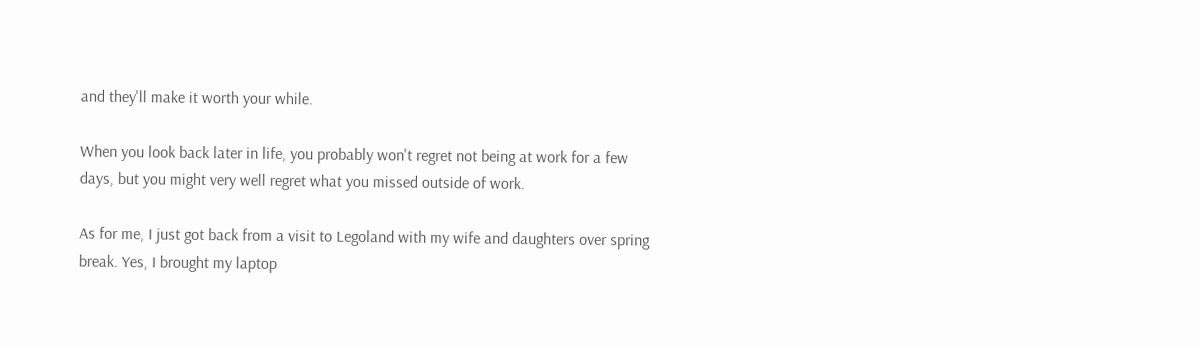and they'll make it worth your while.

When you look back later in life, you probably won't regret not being at work for a few days, but you might very well regret what you missed outside of work.

As for me, I just got back from a visit to Legoland with my wife and daughters over spring break. Yes, I brought my laptop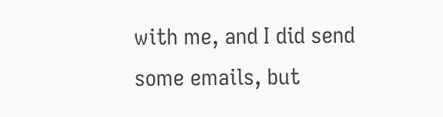with me, and I did send some emails, but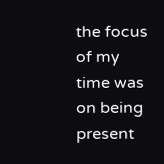the focus of my time was on being present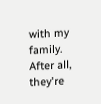with my family. After all, they're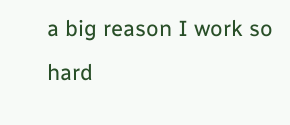a big reason I work so hard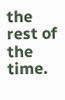the rest of the time.